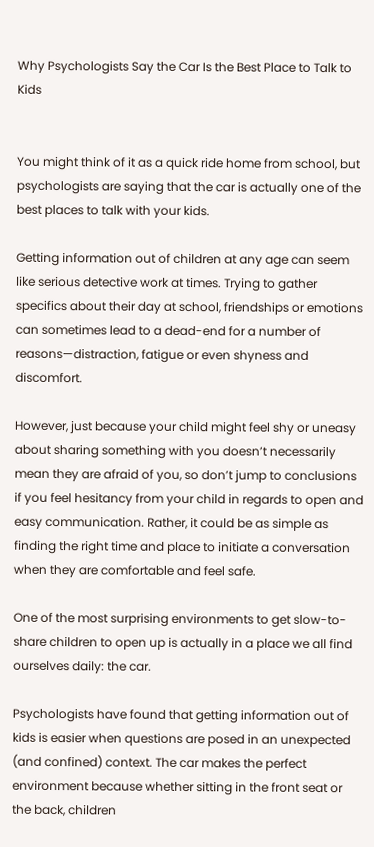Why Psychologists Say the Car Is the Best Place to Talk to Kids


You might think of it as a quick ride home from school, but psychologists are saying that the car is actually one of the best places to talk with your kids.

Getting information out of children at any age can seem like serious detective work at times. Trying to gather specifics about their day at school, friendships or emotions can sometimes lead to a dead-end for a number of reasons—distraction, fatigue or even shyness and discomfort.

However, just because your child might feel shy or uneasy about sharing something with you doesn’t necessarily mean they are afraid of you, so don’t jump to conclusions if you feel hesitancy from your child in regards to open and easy communication. Rather, it could be as simple as finding the right time and place to initiate a conversation when they are comfortable and feel safe.

One of the most surprising environments to get slow-to-share children to open up is actually in a place we all find ourselves daily: the car.

Psychologists have found that getting information out of kids is easier when questions are posed in an unexpected (and confined) context. The car makes the perfect environment because whether sitting in the front seat or the back, children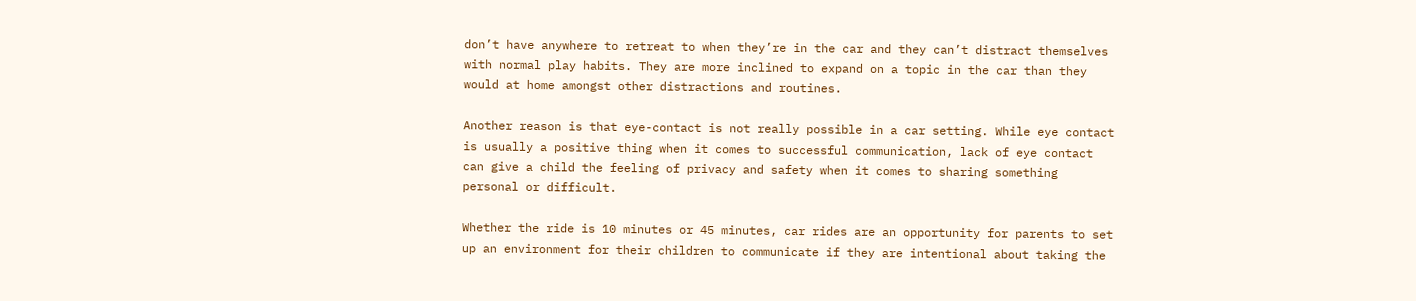don’t have anywhere to retreat to when they’re in the car and they can’t distract themselves with normal play habits. They are more inclined to expand on a topic in the car than they would at home amongst other distractions and routines.

Another reason is that eye-contact is not really possible in a car setting. While eye contact is usually a positive thing when it comes to successful communication, lack of eye contact can give a child the feeling of privacy and safety when it comes to sharing something personal or difficult.

Whether the ride is 10 minutes or 45 minutes, car rides are an opportunity for parents to set up an environment for their children to communicate if they are intentional about taking the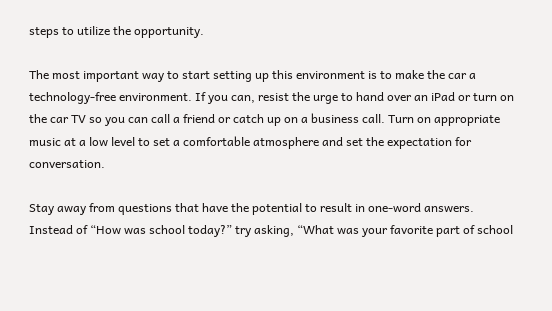steps to utilize the opportunity.

The most important way to start setting up this environment is to make the car a technology-free environment. If you can, resist the urge to hand over an iPad or turn on the car TV so you can call a friend or catch up on a business call. Turn on appropriate music at a low level to set a comfortable atmosphere and set the expectation for conversation.

Stay away from questions that have the potential to result in one-word answers. Instead of “How was school today?” try asking, “What was your favorite part of school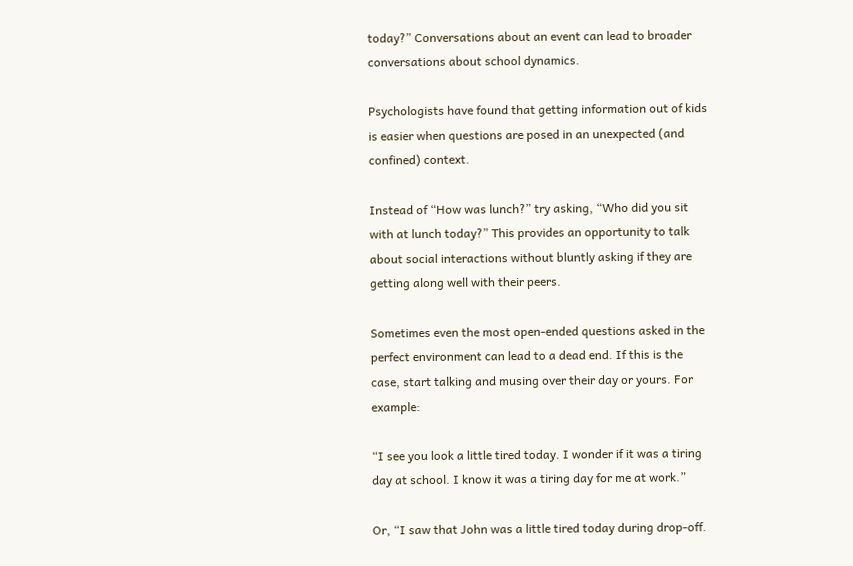today?” Conversations about an event can lead to broader conversations about school dynamics.

Psychologists have found that getting information out of kids is easier when questions are posed in an unexpected (and confined) context.

Instead of “How was lunch?” try asking, “Who did you sit with at lunch today?” This provides an opportunity to talk about social interactions without bluntly asking if they are getting along well with their peers.

Sometimes even the most open-ended questions asked in the perfect environment can lead to a dead end. If this is the case, start talking and musing over their day or yours. For example:

“I see you look a little tired today. I wonder if it was a tiring day at school. I know it was a tiring day for me at work.”

Or, “I saw that John was a little tired today during drop-off.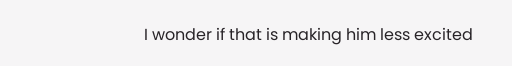I wonder if that is making him less excited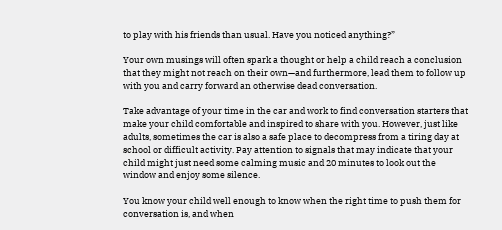to play with his friends than usual. Have you noticed anything?”

Your own musings will often spark a thought or help a child reach a conclusion that they might not reach on their own—and furthermore, lead them to follow up with you and carry forward an otherwise dead conversation.

Take advantage of your time in the car and work to find conversation starters that make your child comfortable and inspired to share with you. However, just like adults, sometimes the car is also a safe place to decompress from a tiring day at school or difficult activity. Pay attention to signals that may indicate that your child might just need some calming music and 20 minutes to look out the window and enjoy some silence.

You know your child well enough to know when the right time to push them for conversation is, and when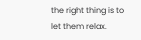the right thing is to let them relax.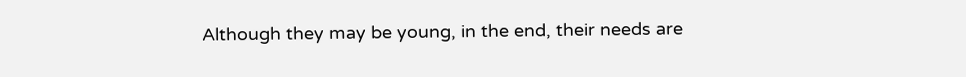Although they may be young, in the end, their needs are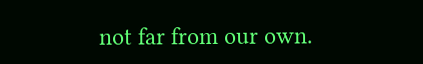not far from our own.